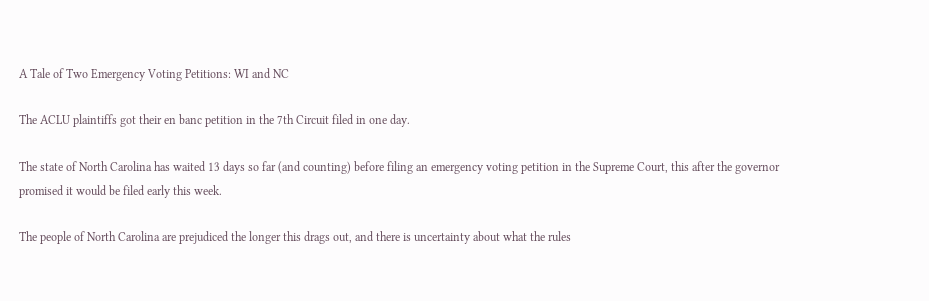A Tale of Two Emergency Voting Petitions: WI and NC

The ACLU plaintiffs got their en banc petition in the 7th Circuit filed in one day.

The state of North Carolina has waited 13 days so far (and counting) before filing an emergency voting petition in the Supreme Court, this after the governor promised it would be filed early this week.

The people of North Carolina are prejudiced the longer this drags out, and there is uncertainty about what the rules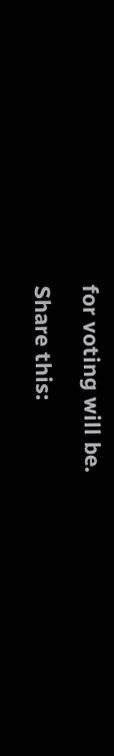for voting will be.

Share this: